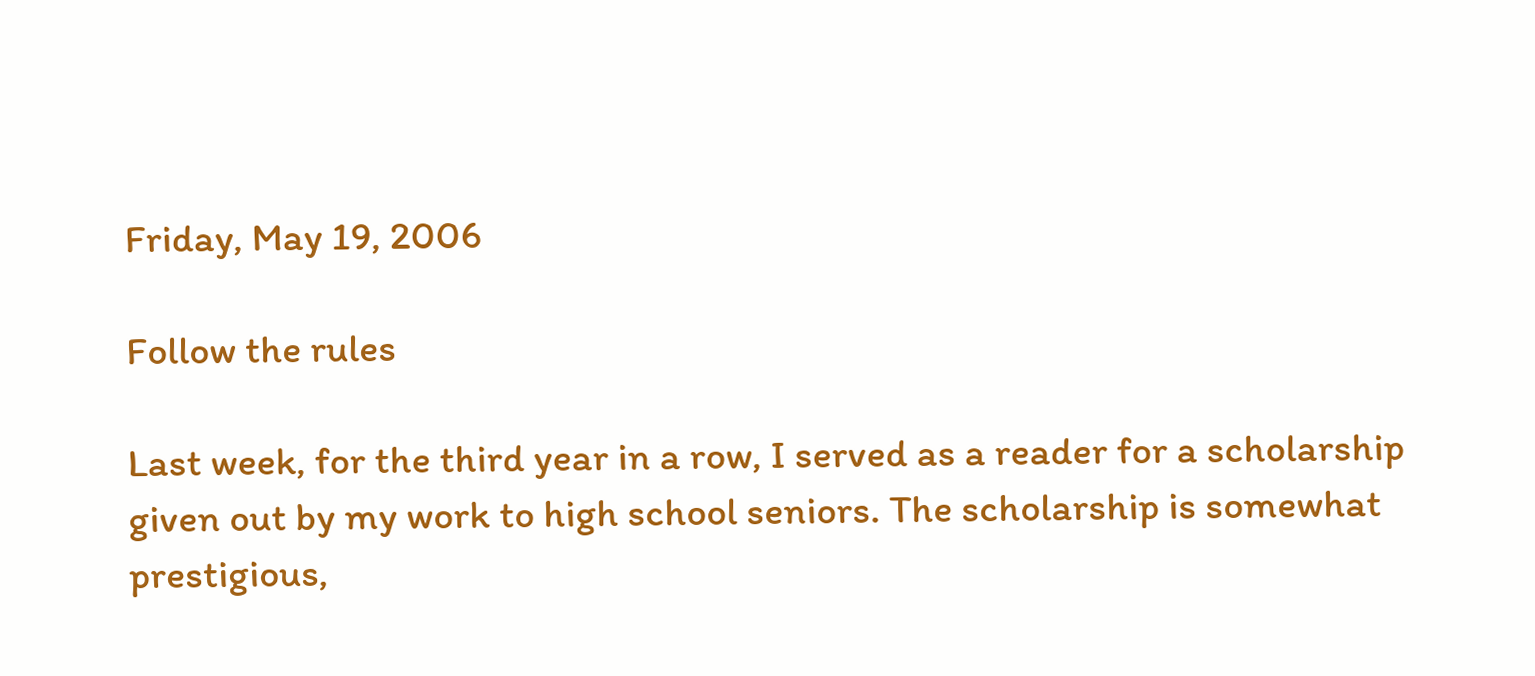Friday, May 19, 2006

Follow the rules

Last week, for the third year in a row, I served as a reader for a scholarship given out by my work to high school seniors. The scholarship is somewhat prestigious,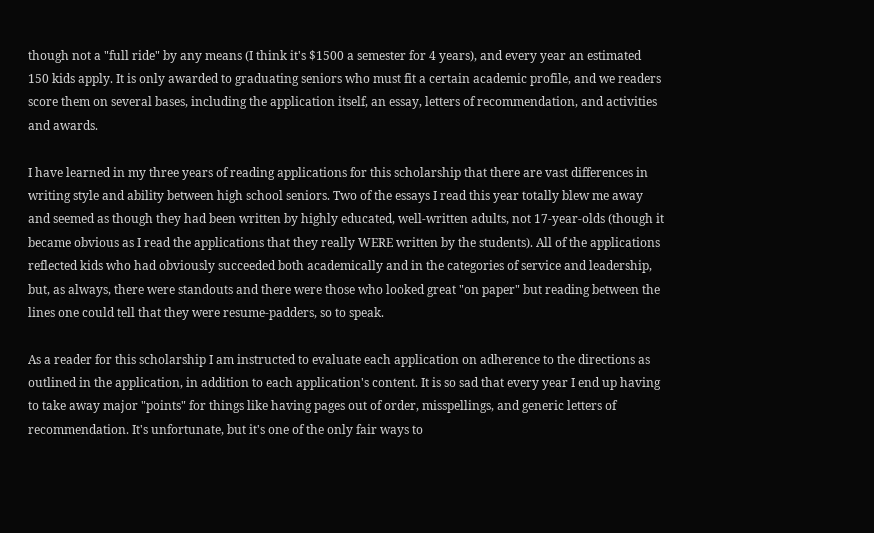though not a "full ride" by any means (I think it's $1500 a semester for 4 years), and every year an estimated 150 kids apply. It is only awarded to graduating seniors who must fit a certain academic profile, and we readers score them on several bases, including the application itself, an essay, letters of recommendation, and activities and awards.

I have learned in my three years of reading applications for this scholarship that there are vast differences in writing style and ability between high school seniors. Two of the essays I read this year totally blew me away and seemed as though they had been written by highly educated, well-written adults, not 17-year-olds (though it became obvious as I read the applications that they really WERE written by the students). All of the applications reflected kids who had obviously succeeded both academically and in the categories of service and leadership, but, as always, there were standouts and there were those who looked great "on paper" but reading between the lines one could tell that they were resume-padders, so to speak.

As a reader for this scholarship I am instructed to evaluate each application on adherence to the directions as outlined in the application, in addition to each application's content. It is so sad that every year I end up having to take away major "points" for things like having pages out of order, misspellings, and generic letters of recommendation. It's unfortunate, but it's one of the only fair ways to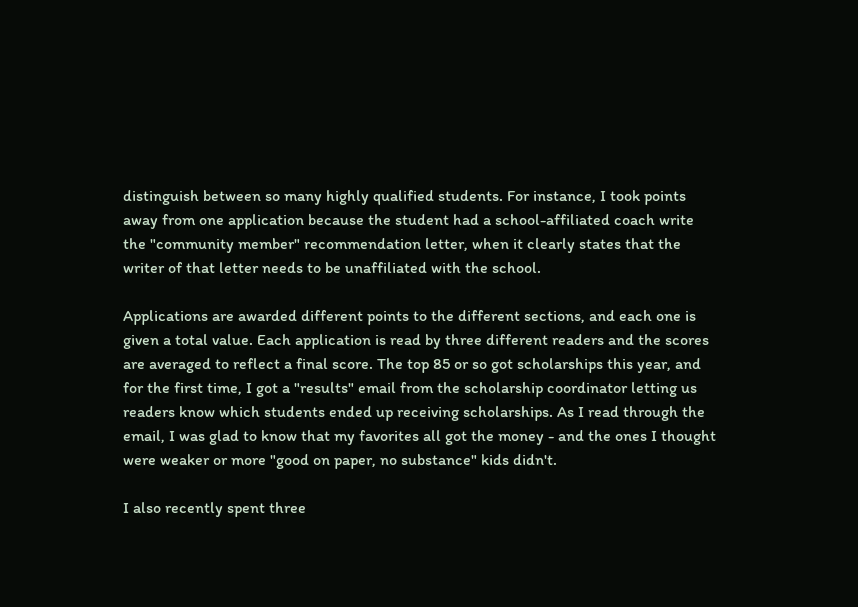distinguish between so many highly qualified students. For instance, I took points away from one application because the student had a school-affiliated coach write the "community member" recommendation letter, when it clearly states that the writer of that letter needs to be unaffiliated with the school.

Applications are awarded different points to the different sections, and each one is given a total value. Each application is read by three different readers and the scores are averaged to reflect a final score. The top 85 or so got scholarships this year, and for the first time, I got a "results" email from the scholarship coordinator letting us readers know which students ended up receiving scholarships. As I read through the email, I was glad to know that my favorites all got the money - and the ones I thought were weaker or more "good on paper, no substance" kids didn't.

I also recently spent three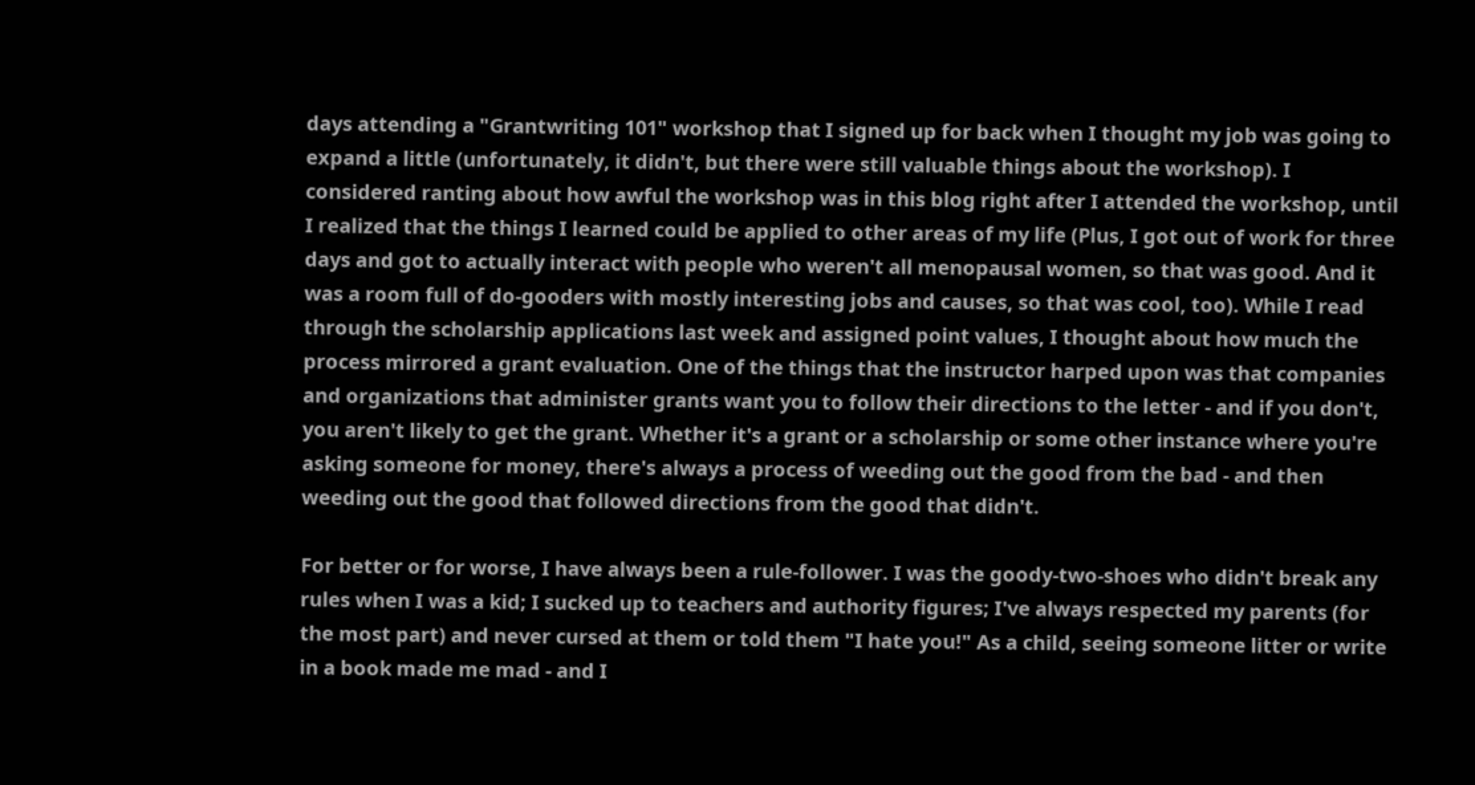days attending a "Grantwriting 101" workshop that I signed up for back when I thought my job was going to expand a little (unfortunately, it didn't, but there were still valuable things about the workshop). I considered ranting about how awful the workshop was in this blog right after I attended the workshop, until I realized that the things I learned could be applied to other areas of my life (Plus, I got out of work for three days and got to actually interact with people who weren't all menopausal women, so that was good. And it was a room full of do-gooders with mostly interesting jobs and causes, so that was cool, too). While I read through the scholarship applications last week and assigned point values, I thought about how much the process mirrored a grant evaluation. One of the things that the instructor harped upon was that companies and organizations that administer grants want you to follow their directions to the letter - and if you don't, you aren't likely to get the grant. Whether it's a grant or a scholarship or some other instance where you're asking someone for money, there's always a process of weeding out the good from the bad - and then weeding out the good that followed directions from the good that didn't.

For better or for worse, I have always been a rule-follower. I was the goody-two-shoes who didn't break any rules when I was a kid; I sucked up to teachers and authority figures; I've always respected my parents (for the most part) and never cursed at them or told them "I hate you!" As a child, seeing someone litter or write in a book made me mad - and I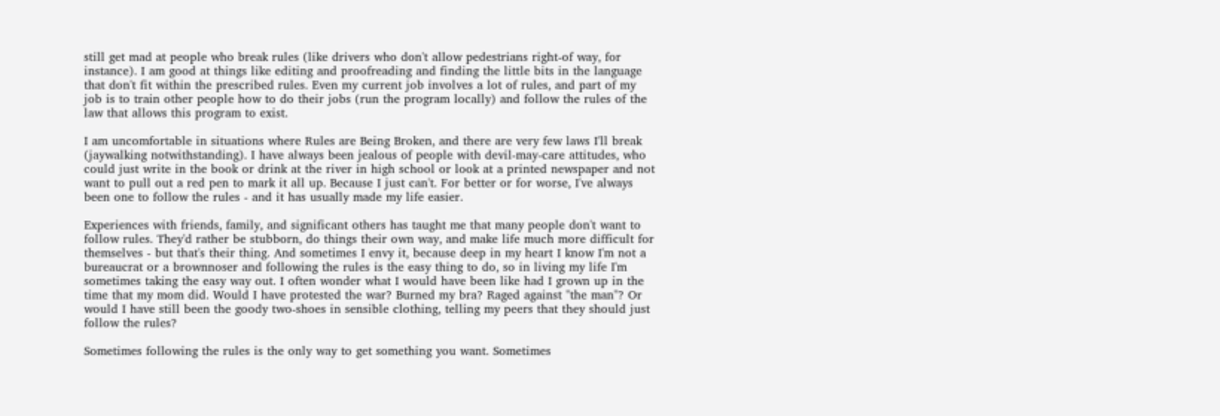still get mad at people who break rules (like drivers who don't allow pedestrians right-of way, for instance). I am good at things like editing and proofreading and finding the little bits in the language that don't fit within the prescribed rules. Even my current job involves a lot of rules, and part of my job is to train other people how to do their jobs (run the program locally) and follow the rules of the law that allows this program to exist.

I am uncomfortable in situations where Rules are Being Broken, and there are very few laws I'll break (jaywalking notwithstanding). I have always been jealous of people with devil-may-care attitudes, who could just write in the book or drink at the river in high school or look at a printed newspaper and not want to pull out a red pen to mark it all up. Because I just can't. For better or for worse, I've always been one to follow the rules - and it has usually made my life easier.

Experiences with friends, family, and significant others has taught me that many people don't want to follow rules. They'd rather be stubborn, do things their own way, and make life much more difficult for themselves - but that's their thing. And sometimes I envy it, because deep in my heart I know I'm not a bureaucrat or a brownnoser and following the rules is the easy thing to do, so in living my life I'm sometimes taking the easy way out. I often wonder what I would have been like had I grown up in the time that my mom did. Would I have protested the war? Burned my bra? Raged against "the man"? Or would I have still been the goody two-shoes in sensible clothing, telling my peers that they should just follow the rules?

Sometimes following the rules is the only way to get something you want. Sometimes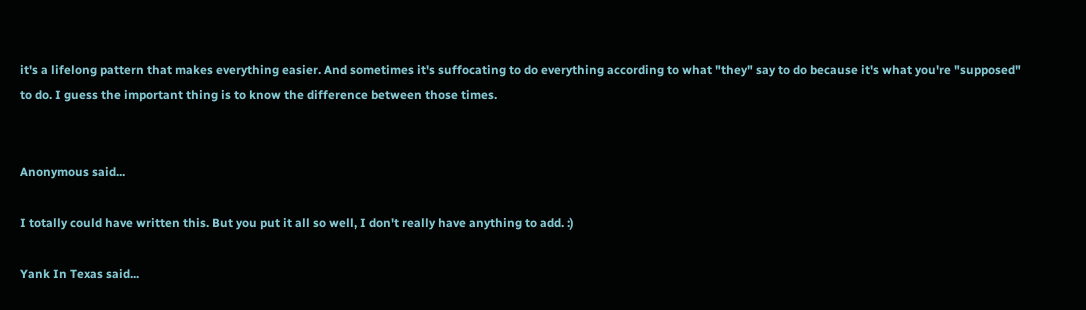it's a lifelong pattern that makes everything easier. And sometimes it's suffocating to do everything according to what "they" say to do because it's what you're "supposed" to do. I guess the important thing is to know the difference between those times.


Anonymous said...

I totally could have written this. But you put it all so well, I don't really have anything to add. :)

Yank In Texas said...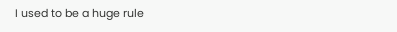I used to be a huge rule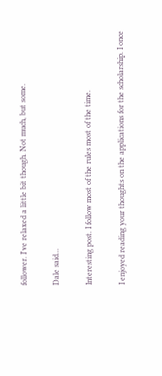follower. I've relaxed a little bit though. Not much, but some.

Dale said...

Interesting post. I follow most of the rules most of the time.

I enjoyed reading your thoughts on the applications for the scholarship. I once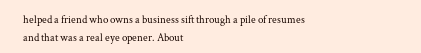helped a friend who owns a business sift through a pile of resumes and that was a real eye opener. About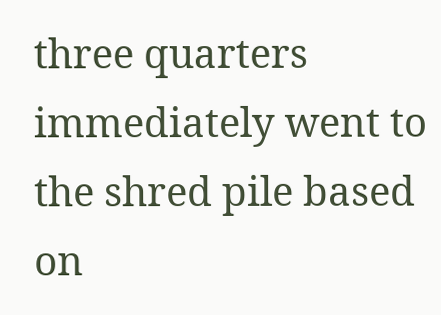three quarters immediately went to the shred pile based on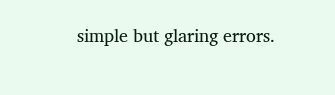simple but glaring errors.